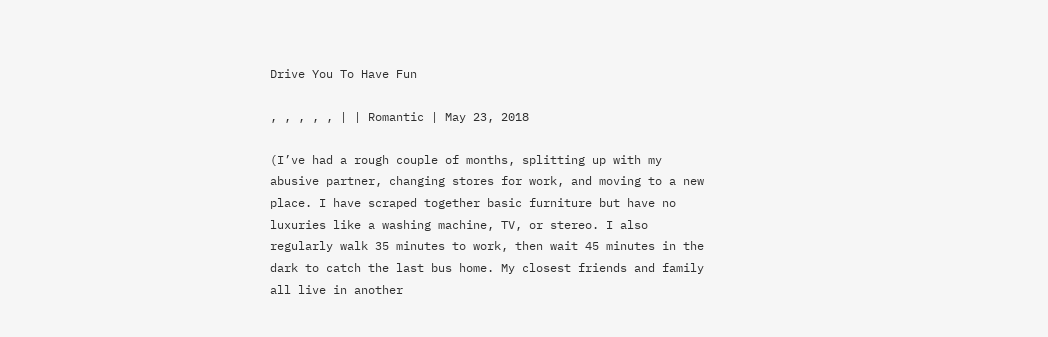Drive You To Have Fun

, , , , , | | Romantic | May 23, 2018

(I’ve had a rough couple of months, splitting up with my abusive partner, changing stores for work, and moving to a new place. I have scraped together basic furniture but have no luxuries like a washing machine, TV, or stereo. I also regularly walk 35 minutes to work, then wait 45 minutes in the dark to catch the last bus home. My closest friends and family all live in another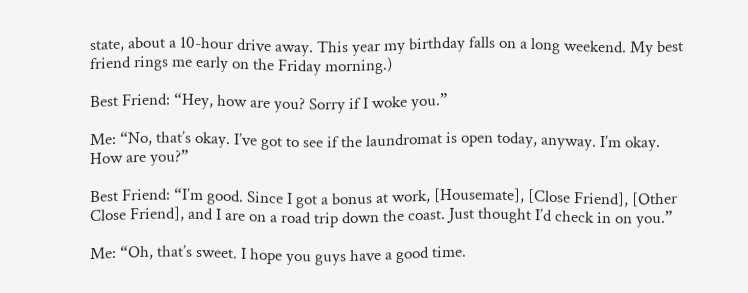state, about a 10-hour drive away. This year my birthday falls on a long weekend. My best friend rings me early on the Friday morning.)

Best Friend: “Hey, how are you? Sorry if I woke you.”

Me: “No, that’s okay. I’ve got to see if the laundromat is open today, anyway. I’m okay. How are you?”

Best Friend: “I’m good. Since I got a bonus at work, [Housemate], [Close Friend], [Other Close Friend], and I are on a road trip down the coast. Just thought I’d check in on you.”

Me: “Oh, that’s sweet. I hope you guys have a good time.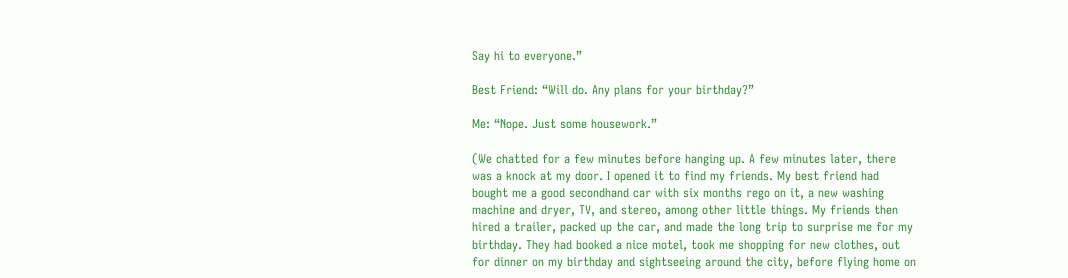Say hi to everyone.”

Best Friend: “Will do. Any plans for your birthday?”

Me: “Nope. Just some housework.”

(We chatted for a few minutes before hanging up. A few minutes later, there was a knock at my door. I opened it to find my friends. My best friend had bought me a good secondhand car with six months rego on it, a new washing machine and dryer, TV, and stereo, among other little things. My friends then hired a trailer, packed up the car, and made the long trip to surprise me for my birthday. They had booked a nice motel, took me shopping for new clothes, out for dinner on my birthday and sightseeing around the city, before flying home on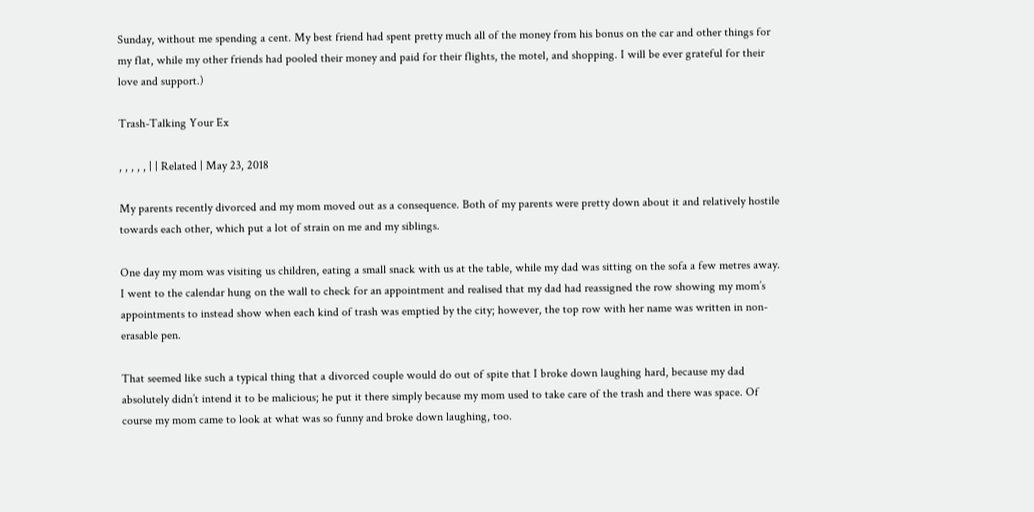Sunday, without me spending a cent. My best friend had spent pretty much all of the money from his bonus on the car and other things for my flat, while my other friends had pooled their money and paid for their flights, the motel, and shopping. I will be ever grateful for their love and support.)

Trash-Talking Your Ex

, , , , , | | Related | May 23, 2018

My parents recently divorced and my mom moved out as a consequence. Both of my parents were pretty down about it and relatively hostile towards each other, which put a lot of strain on me and my siblings.

One day my mom was visiting us children, eating a small snack with us at the table, while my dad was sitting on the sofa a few metres away. I went to the calendar hung on the wall to check for an appointment and realised that my dad had reassigned the row showing my mom’s appointments to instead show when each kind of trash was emptied by the city; however, the top row with her name was written in non-erasable pen.

That seemed like such a typical thing that a divorced couple would do out of spite that I broke down laughing hard, because my dad absolutely didn’t intend it to be malicious; he put it there simply because my mom used to take care of the trash and there was space. Of course my mom came to look at what was so funny and broke down laughing, too.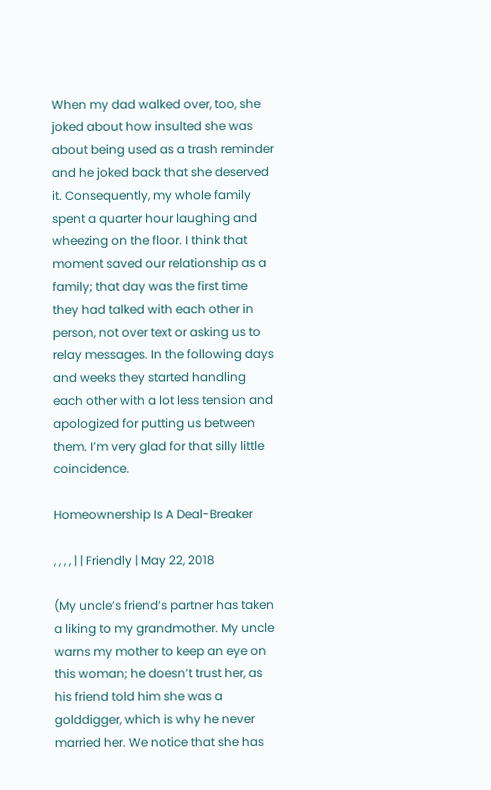When my dad walked over, too, she joked about how insulted she was about being used as a trash reminder and he joked back that she deserved it. Consequently, my whole family spent a quarter hour laughing and wheezing on the floor. I think that moment saved our relationship as a family; that day was the first time they had talked with each other in person, not over text or asking us to relay messages. In the following days and weeks they started handling each other with a lot less tension and apologized for putting us between them. I’m very glad for that silly little coincidence.

Homeownership Is A Deal-Breaker

, , , , | | Friendly | May 22, 2018

(My uncle’s friend’s partner has taken a liking to my grandmother. My uncle warns my mother to keep an eye on this woman; he doesn’t trust her, as his friend told him she was a golddigger, which is why he never married her. We notice that she has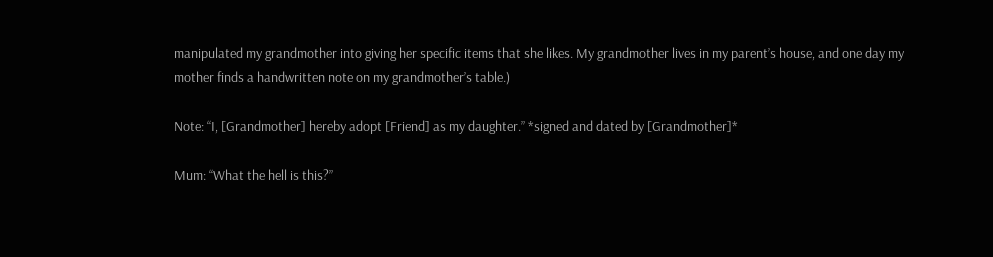manipulated my grandmother into giving her specific items that she likes. My grandmother lives in my parent’s house, and one day my mother finds a handwritten note on my grandmother’s table.)

Note: “I, [Grandmother] hereby adopt [Friend] as my daughter.” *signed and dated by [Grandmother]*

Mum: “What the hell is this?”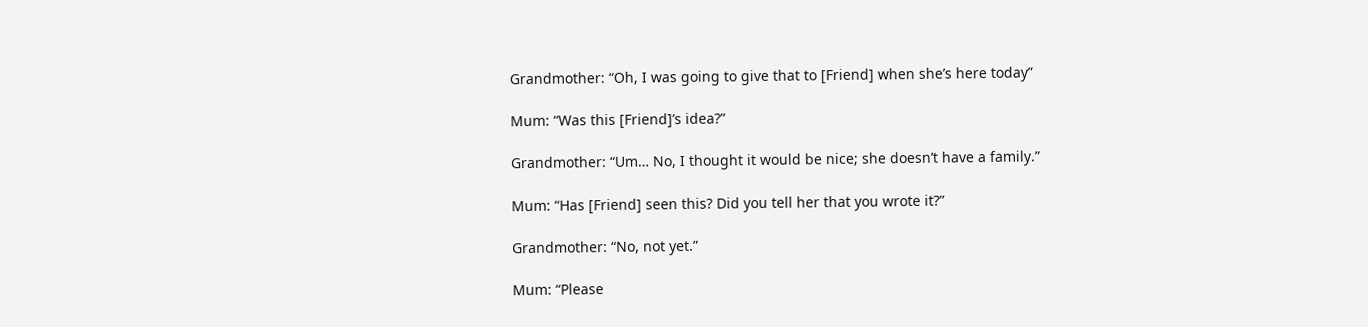Grandmother: “Oh, I was going to give that to [Friend] when she’s here today”

Mum: “Was this [Friend]’s idea?”

Grandmother: “Um… No, I thought it would be nice; she doesn’t have a family.”

Mum: “Has [Friend] seen this? Did you tell her that you wrote it?”

Grandmother: “No, not yet.”

Mum: “Please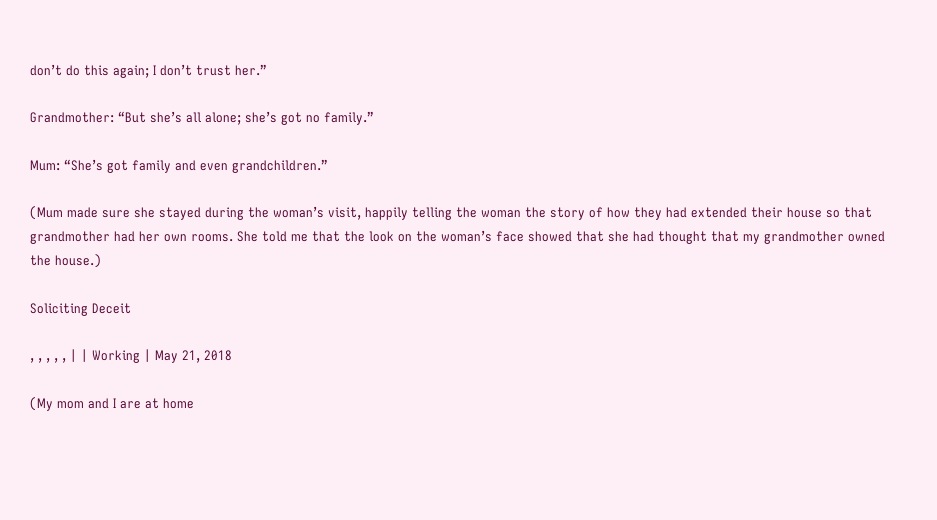don’t do this again; I don’t trust her.”

Grandmother: “But she’s all alone; she’s got no family.”

Mum: “She’s got family and even grandchildren.”

(Mum made sure she stayed during the woman’s visit, happily telling the woman the story of how they had extended their house so that grandmother had her own rooms. She told me that the look on the woman’s face showed that she had thought that my grandmother owned the house.)

Soliciting Deceit

, , , , , | | Working | May 21, 2018

(My mom and I are at home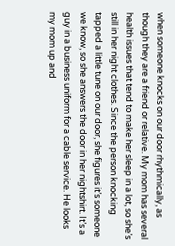when someone knocks on our door rhythmically, as though they are a friend or relative. My mom has several health issues that tend to make her sleep in a lot, so she’s still in her night clothes. Since the person knocking tapped a little tune on our door, she figures it’s someone we know, so she answers the door in her nightshirt. It’s a guy in a business uniform for a cable service. He looks my mom up and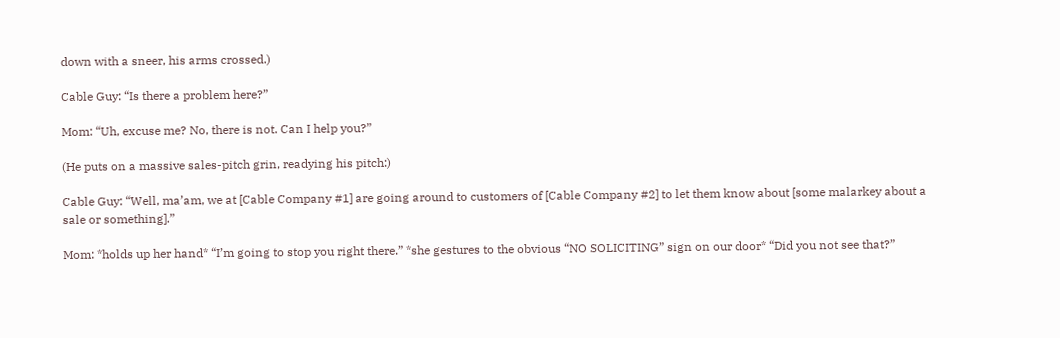down with a sneer, his arms crossed.)

Cable Guy: “Is there a problem here?”

Mom: “Uh, excuse me? No, there is not. Can I help you?”

(He puts on a massive sales-pitch grin, readying his pitch:)

Cable Guy: “Well, ma’am, we at [Cable Company #1] are going around to customers of [Cable Company #2] to let them know about [some malarkey about a sale or something].”

Mom: *holds up her hand* “I’m going to stop you right there.” *she gestures to the obvious “NO SOLICITING” sign on our door* “Did you not see that?”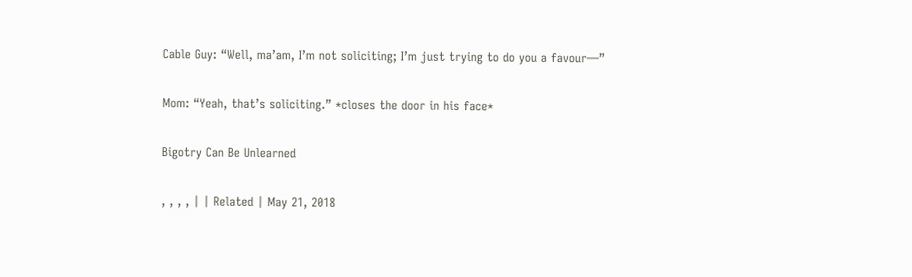Cable Guy: “Well, ma’am, I’m not soliciting; I’m just trying to do you a favour—”

Mom: “Yeah, that’s soliciting.” *closes the door in his face*

Bigotry Can Be Unlearned

, , , , | | Related | May 21, 2018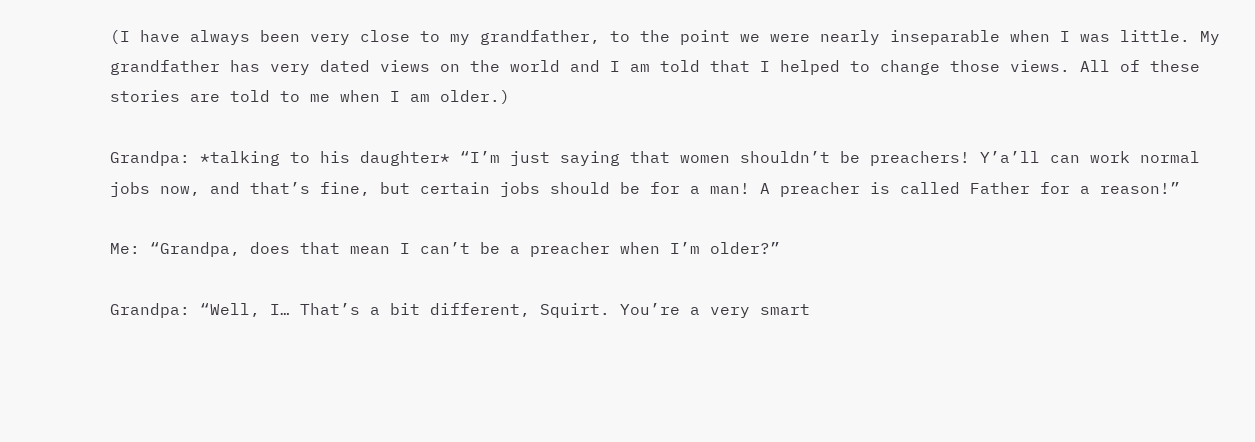(I have always been very close to my grandfather, to the point we were nearly inseparable when I was little. My grandfather has very dated views on the world and I am told that I helped to change those views. All of these stories are told to me when I am older.)

Grandpa: *talking to his daughter* “I’m just saying that women shouldn’t be preachers! Y’a’ll can work normal jobs now, and that’s fine, but certain jobs should be for a man! A preacher is called Father for a reason!”

Me: “Grandpa, does that mean I can’t be a preacher when I’m older?”

Grandpa: “Well, I… That’s a bit different, Squirt. You’re a very smart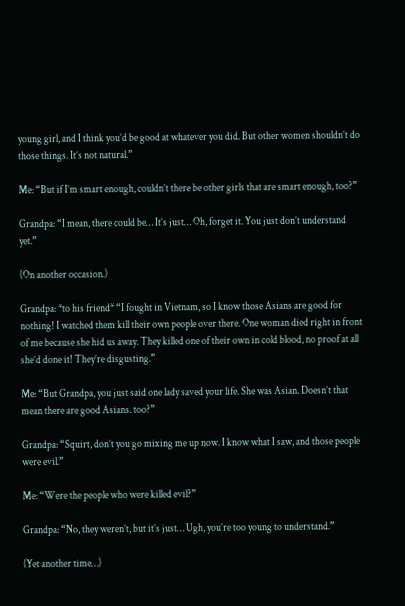young girl, and I think you’d be good at whatever you did. But other women shouldn’t do those things. It’s not natural.”

Me: “But if I’m smart enough, couldn’t there be other girls that are smart enough, too?”

Grandpa: “I mean, there could be… It’s just… Oh, forget it. You just don’t understand yet.”

(On another occasion.)

Grandpa: *to his friend* “I fought in Vietnam, so I know those Asians are good for nothing! I watched them kill their own people over there. One woman died right in front of me because she hid us away. They killed one of their own in cold blood, no proof at all she’d done it! They’re disgusting.”

Me: “But Grandpa, you just said one lady saved your life. She was Asian. Doesn’t that mean there are good Asians. too?”

Grandpa: “Squirt, don’t you go mixing me up now. I know what I saw, and those people were evil.”

Me: “Were the people who were killed evil?”

Grandpa: “No, they weren’t, but it’s just… Ugh, you’re too young to understand.”

(Yet another time…)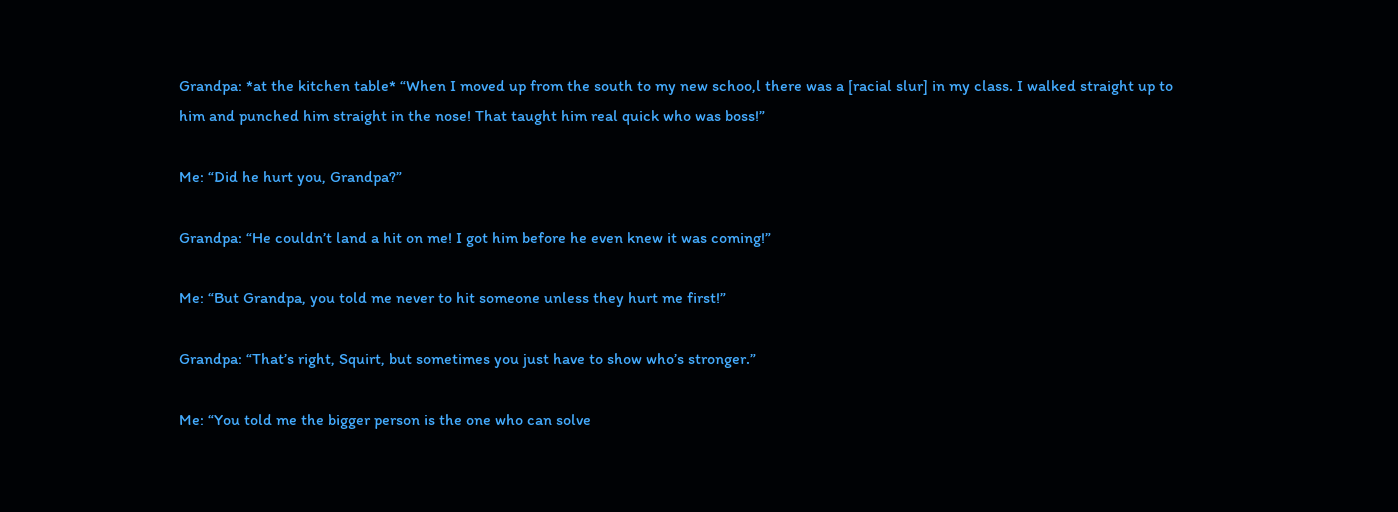Grandpa: *at the kitchen table* “When I moved up from the south to my new schoo,l there was a [racial slur] in my class. I walked straight up to him and punched him straight in the nose! That taught him real quick who was boss!”

Me: “Did he hurt you, Grandpa?”

Grandpa: “He couldn’t land a hit on me! I got him before he even knew it was coming!”

Me: “But Grandpa, you told me never to hit someone unless they hurt me first!”

Grandpa: “That’s right, Squirt, but sometimes you just have to show who’s stronger.”

Me: “You told me the bigger person is the one who can solve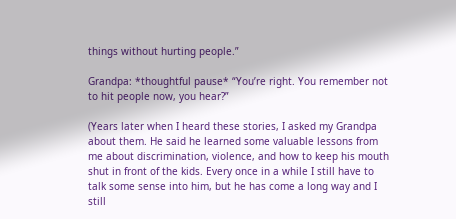things without hurting people.”

Grandpa: *thoughtful pause* “You’re right. You remember not to hit people now, you hear?”

(Years later when I heard these stories, I asked my Grandpa about them. He said he learned some valuable lessons from me about discrimination, violence, and how to keep his mouth shut in front of the kids. Every once in a while I still have to talk some sense into him, but he has come a long way and I still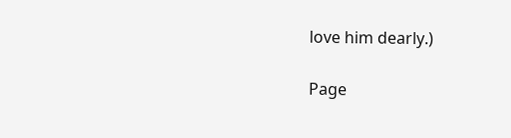love him dearly.)

Page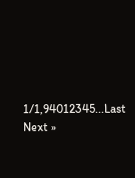1/1,94012345...Last
Next »